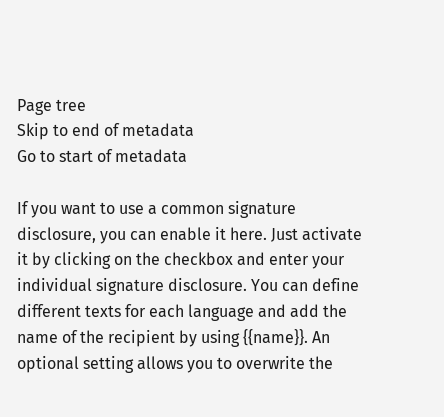Page tree
Skip to end of metadata
Go to start of metadata

If you want to use a common signature disclosure, you can enable it here. Just activate it by clicking on the checkbox and enter your individual signature disclosure. You can define different texts for each language and add the name of the recipient by using {{name}}. An optional setting allows you to overwrite the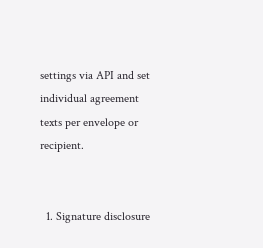settings via API and set individual agreement texts per envelope or recipient.


  1. Signature disclosure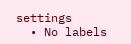settings
  • No labels